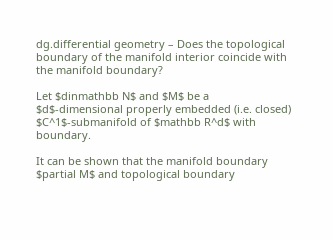dg.differential geometry – Does the topological boundary of the manifold interior coincide with the manifold boundary?

Let $dinmathbb N$ and $M$ be a $d$-dimensional properly embedded (i.e. closed) $C^1$-submanifold of $mathbb R^d$ with boundary.

It can be shown that the manifold boundary $partial M$ and topological boundary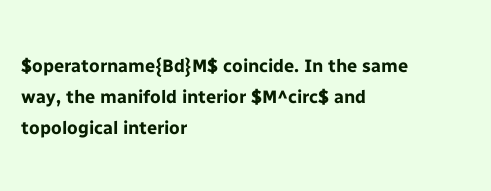$operatorname{Bd}M$ coincide. In the same way, the manifold interior $M^circ$ and topological interior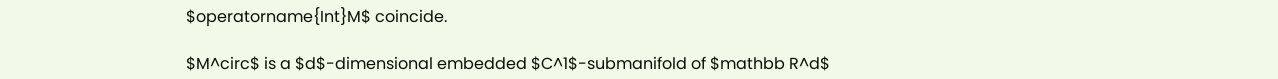$operatorname{Int}M$ coincide.

$M^circ$ is a $d$-dimensional embedded $C^1$-submanifold of $mathbb R^d$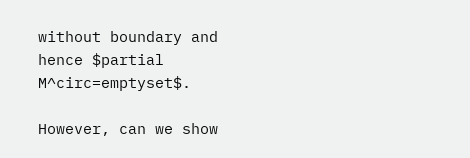without boundary and hence $partial M^circ=emptyset$.

However, can we show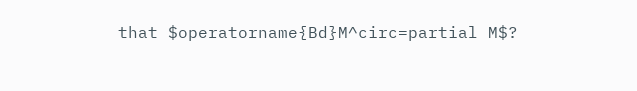that $operatorname{Bd}M^circ=partial M$?